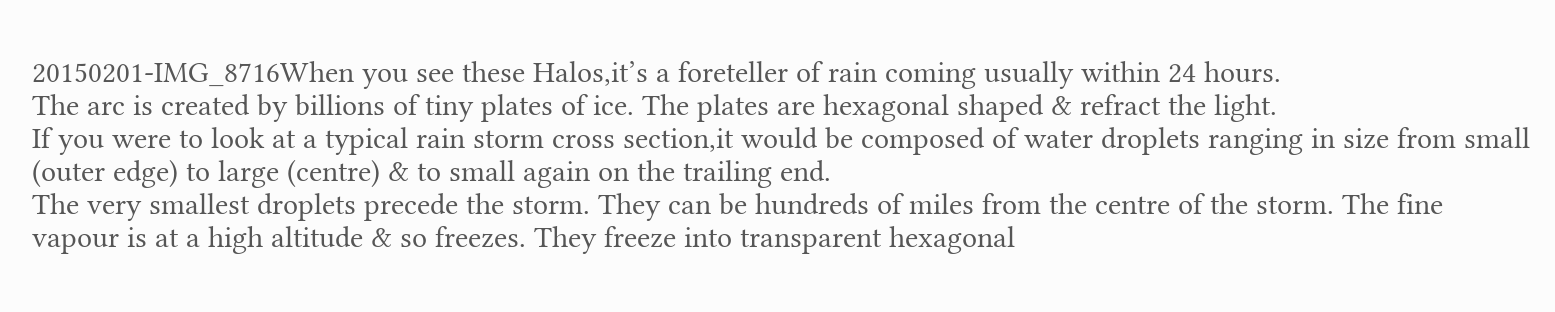20150201-IMG_8716When you see these Halos,it’s a foreteller of rain coming usually within 24 hours.
The arc is created by billions of tiny plates of ice. The plates are hexagonal shaped & refract the light.
If you were to look at a typical rain storm cross section,it would be composed of water droplets ranging in size from small (outer edge) to large (centre) & to small again on the trailing end.
The very smallest droplets precede the storm. They can be hundreds of miles from the centre of the storm. The fine vapour is at a high altitude & so freezes. They freeze into transparent hexagonal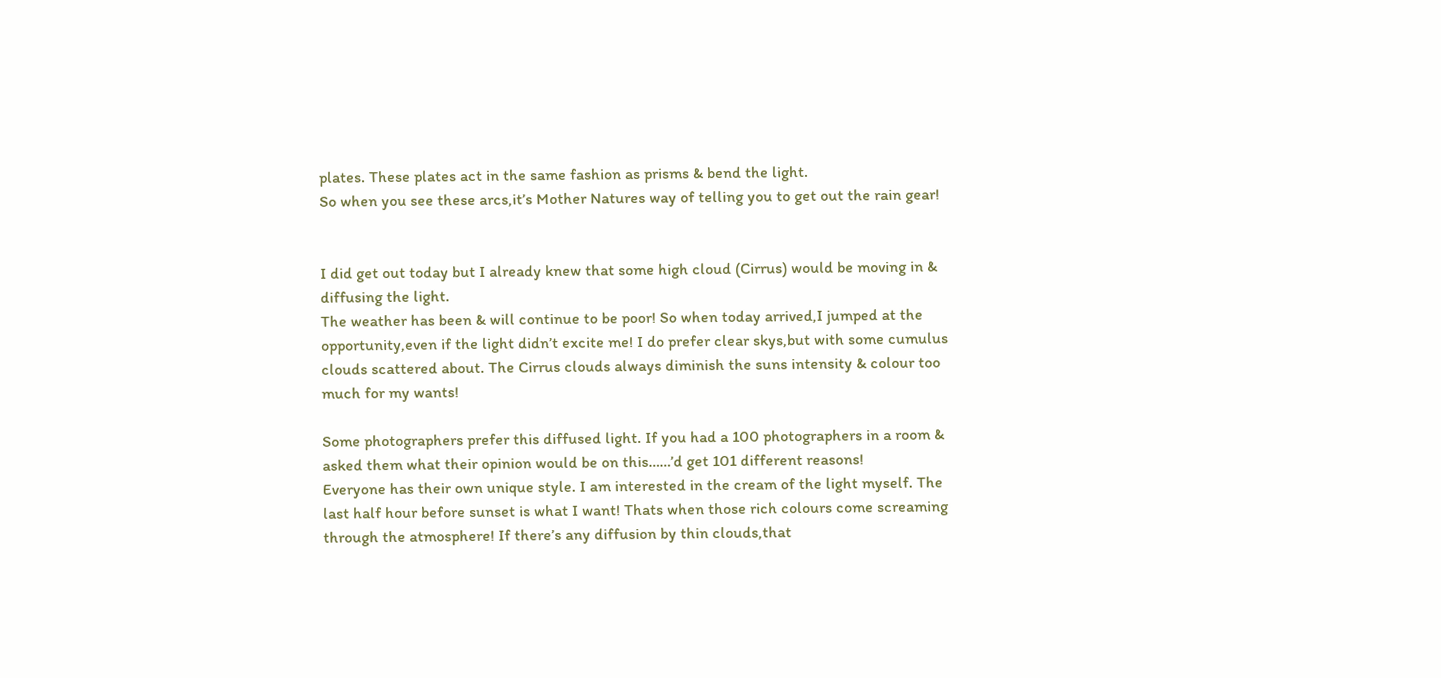plates. These plates act in the same fashion as prisms & bend the light.
So when you see these arcs,it’s Mother Natures way of telling you to get out the rain gear!


I did get out today but I already knew that some high cloud (Cirrus) would be moving in & diffusing the light.
The weather has been & will continue to be poor! So when today arrived,I jumped at the opportunity,even if the light didn’t excite me! I do prefer clear skys,but with some cumulus clouds scattered about. The Cirrus clouds always diminish the suns intensity & colour too much for my wants!

Some photographers prefer this diffused light. If you had a 100 photographers in a room & asked them what their opinion would be on this……’d get 101 different reasons!
Everyone has their own unique style. I am interested in the cream of the light myself. The last half hour before sunset is what I want! Thats when those rich colours come screaming through the atmosphere! If there’s any diffusion by thin clouds,that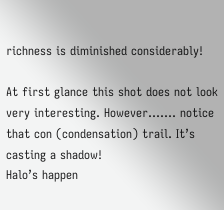richness is diminished considerably!

At first glance this shot does not look very interesting. However……. notice that con (condensation) trail. It’s casting a shadow!
Halo’s happen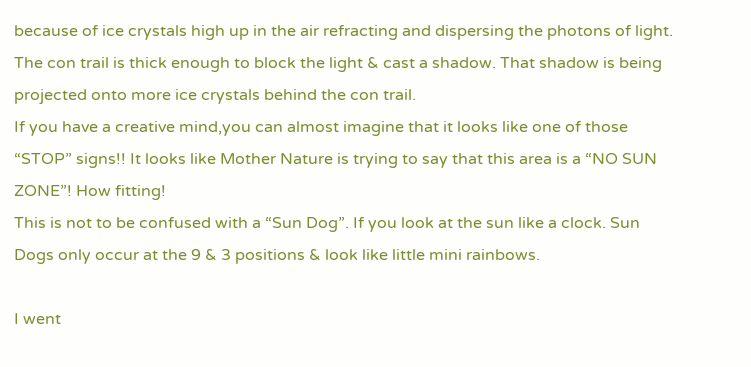because of ice crystals high up in the air refracting and dispersing the photons of light.
The con trail is thick enough to block the light & cast a shadow. That shadow is being projected onto more ice crystals behind the con trail.
If you have a creative mind,you can almost imagine that it looks like one of those “STOP” signs!! It looks like Mother Nature is trying to say that this area is a “NO SUN ZONE”! How fitting!
This is not to be confused with a “Sun Dog”. If you look at the sun like a clock. Sun Dogs only occur at the 9 & 3 positions & look like little mini rainbows.

I went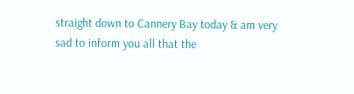straight down to Cannery Bay today & am very sad to inform you all that the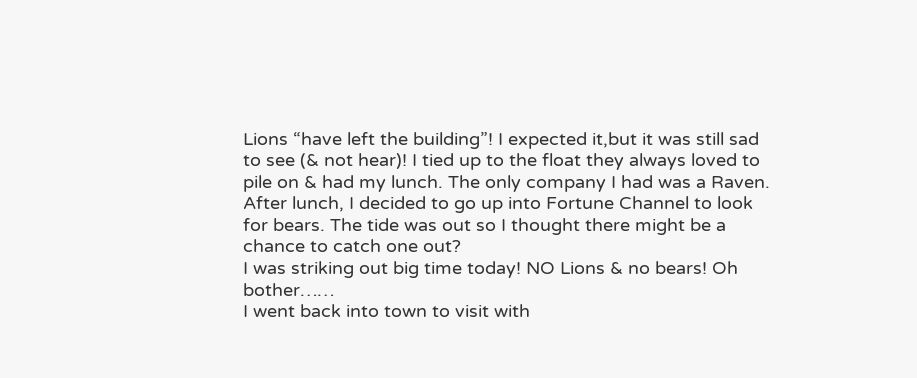Lions “have left the building”! I expected it,but it was still sad to see (& not hear)! I tied up to the float they always loved to pile on & had my lunch. The only company I had was a Raven.
After lunch, I decided to go up into Fortune Channel to look for bears. The tide was out so I thought there might be a chance to catch one out?
I was striking out big time today! NO Lions & no bears! Oh bother……
I went back into town to visit with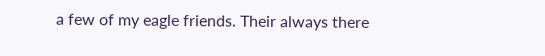a few of my eagle friends. Their always there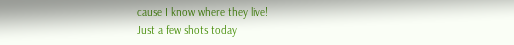cause I know where they live!
Just a few shots today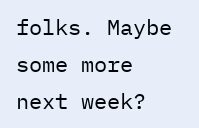folks. Maybe some more next week?